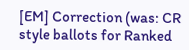[EM] Correction (was: CR style ballots for Ranked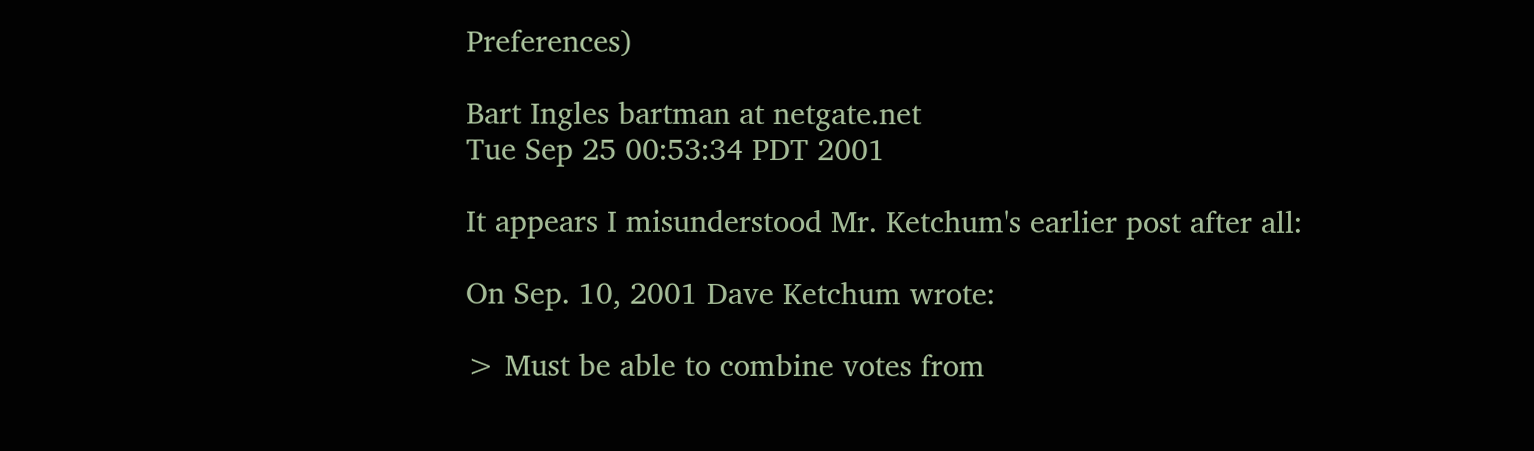Preferences)

Bart Ingles bartman at netgate.net
Tue Sep 25 00:53:34 PDT 2001

It appears I misunderstood Mr. Ketchum's earlier post after all:

On Sep. 10, 2001 Dave Ketchum wrote:

> Must be able to combine votes from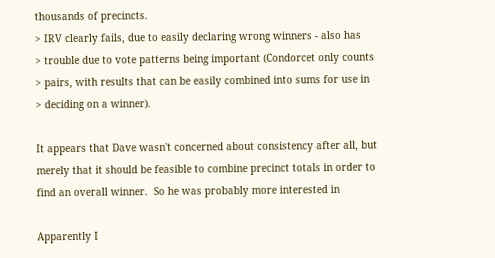thousands of precincts.
> IRV clearly fails, due to easily declaring wrong winners - also has
> trouble due to vote patterns being important (Condorcet only counts
> pairs, with results that can be easily combined into sums for use in
> deciding on a winner).

It appears that Dave wasn't concerned about consistency after all, but
merely that it should be feasible to combine precinct totals in order to
find an overall winner.  So he was probably more interested in

Apparently I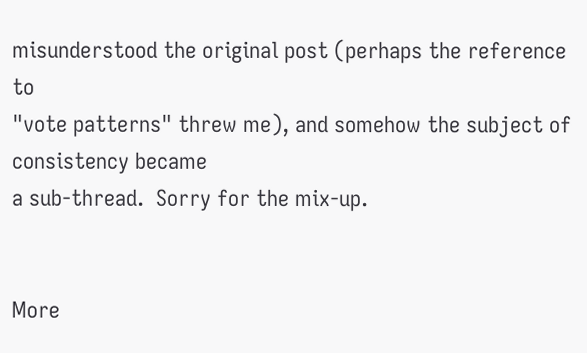misunderstood the original post (perhaps the reference to
"vote patterns" threw me), and somehow the subject of consistency became
a sub-thread.  Sorry for the mix-up.


More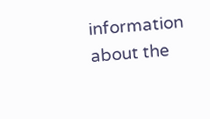information about the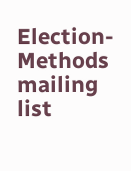Election-Methods mailing list